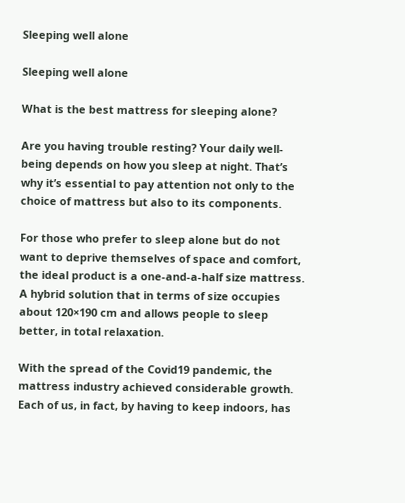Sleeping well alone

Sleeping well alone

What is the best mattress for sleeping alone?

Are you having trouble resting? Your daily well-being depends on how you sleep at night. That’s why it’s essential to pay attention not only to the choice of mattress but also to its components.

For those who prefer to sleep alone but do not want to deprive themselves of space and comfort, the ideal product is a one-and-a-half size mattress. A hybrid solution that in terms of size occupies about 120×190 cm and allows people to sleep better, in total relaxation.

With the spread of the Covid19 pandemic, the mattress industry achieved considerable growth. Each of us, in fact, by having to keep indoors, has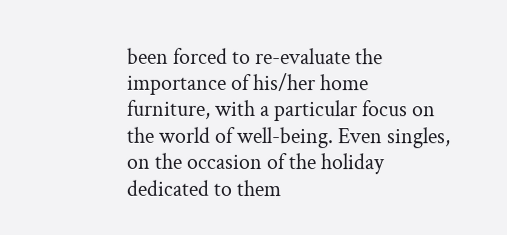been forced to re-evaluate the importance of his/her home furniture, with a particular focus on the world of well-being. Even singles, on the occasion of the holiday dedicated to them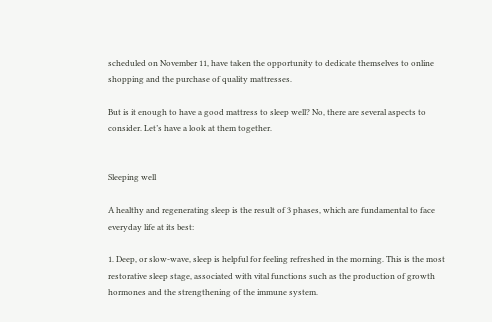scheduled on November 11, have taken the opportunity to dedicate themselves to online shopping and the purchase of quality mattresses.

But is it enough to have a good mattress to sleep well? No, there are several aspects to consider. Let’s have a look at them together.


Sleeping well

A healthy and regenerating sleep is the result of 3 phases, which are fundamental to face everyday life at its best:

1. Deep, or slow-wave, sleep is helpful for feeling refreshed in the morning. This is the most restorative sleep stage, associated with vital functions such as the production of growth hormones and the strengthening of the immune system.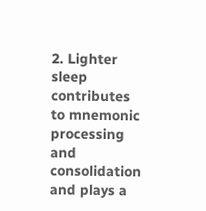2. Lighter sleep contributes to mnemonic processing and consolidation and plays a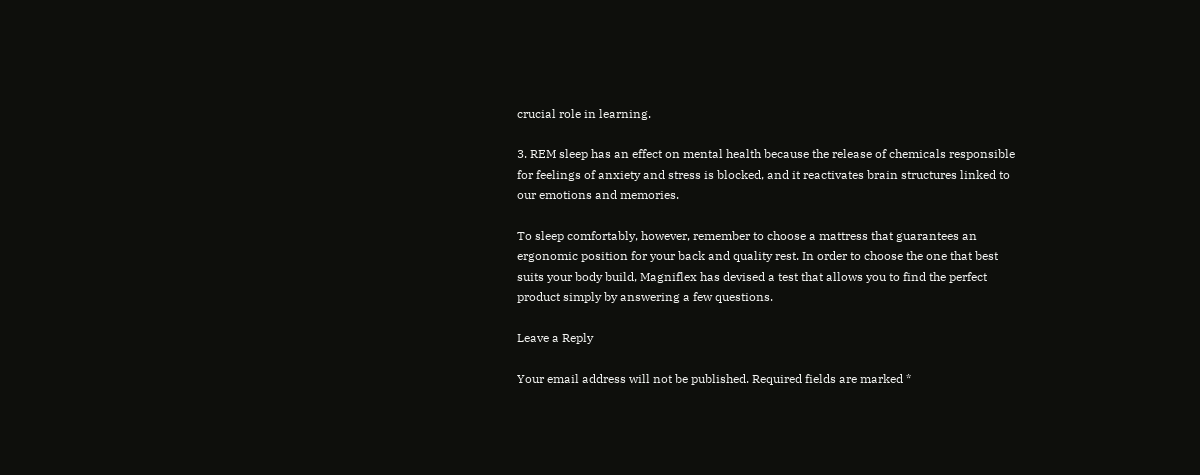crucial role in learning.

3. REM sleep has an effect on mental health because the release of chemicals responsible for feelings of anxiety and stress is blocked, and it reactivates brain structures linked to our emotions and memories.

To sleep comfortably, however, remember to choose a mattress that guarantees an ergonomic position for your back and quality rest. In order to choose the one that best suits your body build, Magniflex has devised a test that allows you to find the perfect product simply by answering a few questions.

Leave a Reply

Your email address will not be published. Required fields are marked *